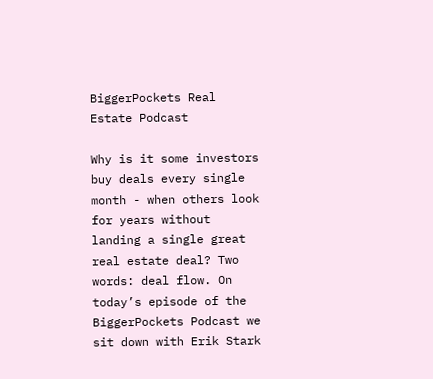BiggerPockets Real Estate Podcast

Why is it some investors buy deals every single month - when others look for years without landing a single great real estate deal? Two words: deal flow. On today’s episode of the BiggerPockets Podcast we sit down with Erik Stark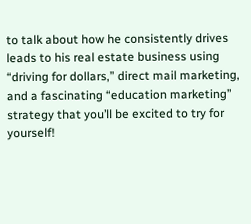to talk about how he consistently drives leads to his real estate business using “driving for dollars,” direct mail marketing, and a fascinating “education marketing” strategy that you’ll be excited to try for yourself!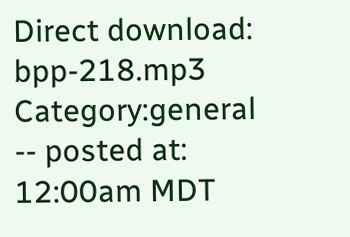Direct download: bpp-218.mp3
Category:general -- posted at: 12:00am MDT